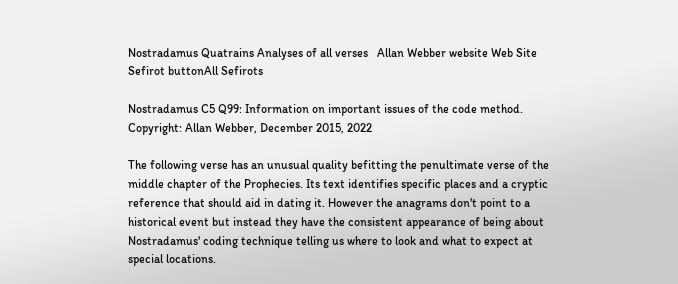Nostradamus Quatrains Analyses of all verses   Allan Webber website Web Site   Sefirot buttonAll Sefirots

Nostradamus C5 Q99: Information on important issues of the code method.
Copyright: Allan Webber, December 2015, 2022

The following verse has an unusual quality befitting the penultimate verse of the middle chapter of the Prophecies. Its text identifies specific places and a cryptic reference that should aid in dating it. However the anagrams don't point to a historical event but instead they have the consistent appearance of being about Nostradamus' coding technique telling us where to look and what to expect at special locations.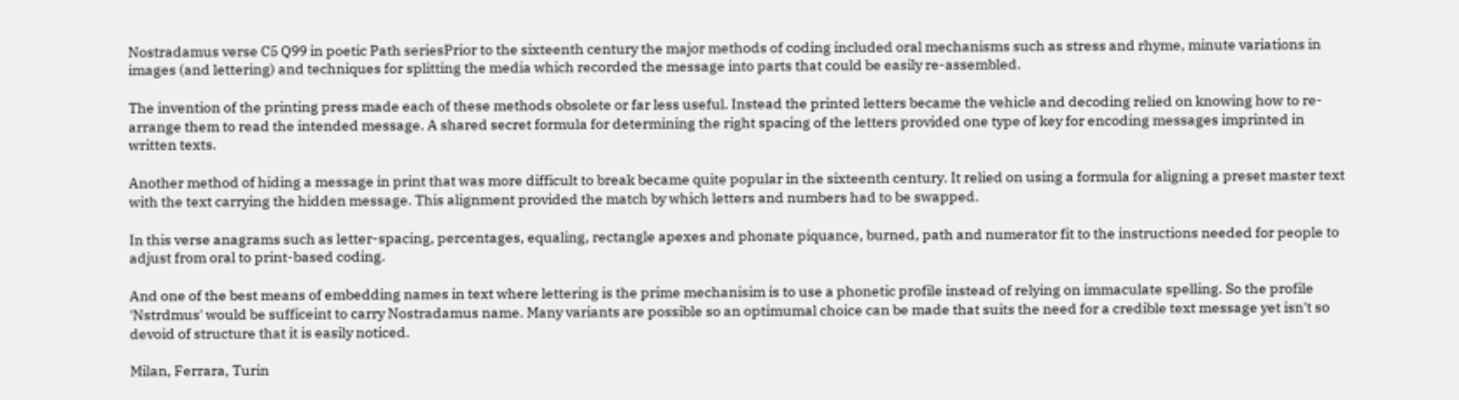Nostradamus verse C5 Q99 in poetic Path seriesPrior to the sixteenth century the major methods of coding included oral mechanisms such as stress and rhyme, minute variations in images (and lettering) and techniques for splitting the media which recorded the message into parts that could be easily re-assembled.

The invention of the printing press made each of these methods obsolete or far less useful. Instead the printed letters became the vehicle and decoding relied on knowing how to re-arrange them to read the intended message. A shared secret formula for determining the right spacing of the letters provided one type of key for encoding messages imprinted in written texts.

Another method of hiding a message in print that was more difficult to break became quite popular in the sixteenth century. It relied on using a formula for aligning a preset master text with the text carrying the hidden message. This alignment provided the match by which letters and numbers had to be swapped.

In this verse anagrams such as letter-spacing, percentages, equaling, rectangle apexes and phonate piquance, burned, path and numerator fit to the instructions needed for people to adjust from oral to print-based coding.

And one of the best means of embedding names in text where lettering is the prime mechanisim is to use a phonetic profile instead of relying on immaculate spelling. So the profile 'Nstrdmus' would be sufficeint to carry Nostradamus name. Many variants are possible so an optimumal choice can be made that suits the need for a credible text message yet isn't so devoid of structure that it is easily noticed.

Milan, Ferrara, Turin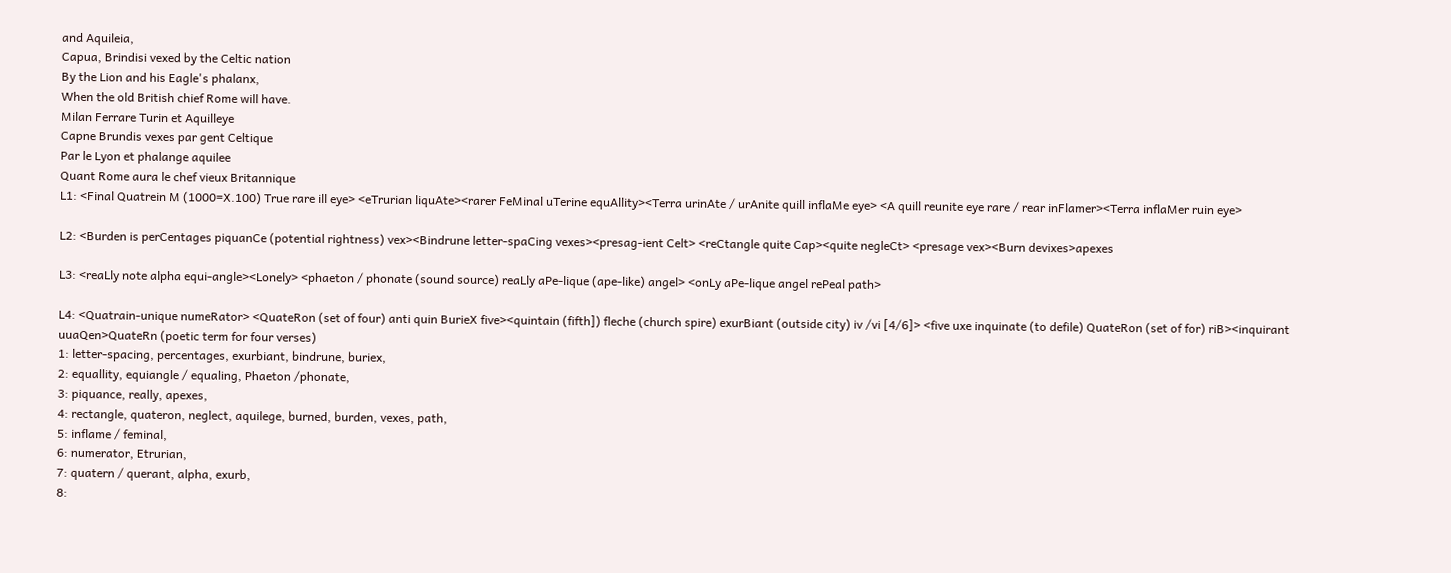and Aquileia,
Capua, Brindisi vexed by the Celtic nation
By the Lion and his Eagle's phalanx,
When the old British chief Rome will have.
Milan Ferrare Turin et Aquilleye
Capne Brundis vexes par gent Celtique
Par le Lyon et phalange aquilee
Quant Rome aura le chef vieux Britannique
L1: <Final Quatrein M (1000=X.100) True rare ill eye> <eTrurian liquAte><rarer FeMinal uTerine equAllity><Terra urinAte / urAnite quill inflaMe eye> <A quill reunite eye rare / rear inFlamer><Terra inflaMer ruin eye>

L2: <Burden is perCentages piquanCe (potential rightness) vex><Bindrune letter-spaCing vexes><presag-ient Celt> <reCtangle quite Cap><quite negleCt> <presage vex><Burn devixes>apexes

L3: <reaLly note alpha equi-angle><Lonely> <phaeton / phonate (sound source) reaLly aPe-lique (ape-like) angel> <onLy aPe-lique angel rePeal path>

L4: <Quatrain-unique numeRator> <QuateRon (set of four) anti quin BurieX five><quintain (fifth]) fleche (church spire) exurBiant (outside city) iv /vi [4/6]> <five uxe inquinate (to defile) QuateRon (set of for) riB><inquirant uuaQen>QuateRn (poetic term for four verses)
1: letter-spacing, percentages, exurbiant, bindrune, buriex,
2: equallity, equiangle / equaling, Phaeton /phonate,
3: piquance, really, apexes,
4: rectangle, quateron, neglect, aquilege, burned, burden, vexes, path,
5: inflame / feminal,
6: numerator, Etrurian,
7: quatern / querant, alpha, exurb,
8: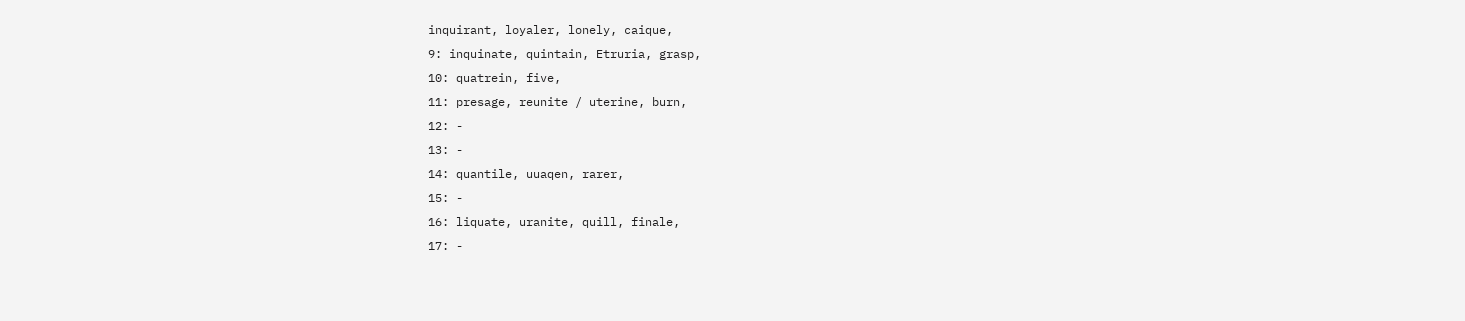inquirant, loyaler, lonely, caique,
9: inquinate, quintain, Etruria, grasp,
10: quatrein, five,
11: presage, reunite / uterine, burn,
12: -
13: -
14: quantile, uuaqen, rarer,
15: -
16: liquate, uranite, quill, finale,
17: -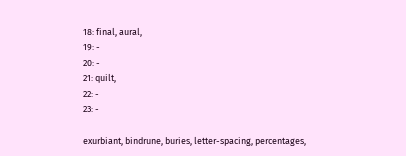18: final, aural,
19: -
20: -
21: quilt,
22: -
23: -

exurbiant, bindrune, buries, letter-spacing, percentages,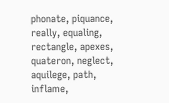phonate, piquance, really, equaling, rectangle, apexes, quateron, neglect, aquilege, path, inflame,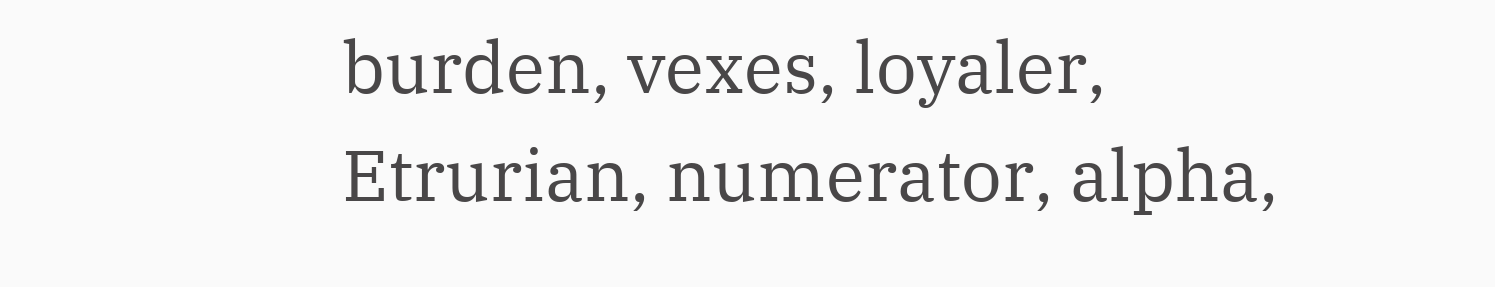burden, vexes, loyaler, Etrurian, numerator, alpha,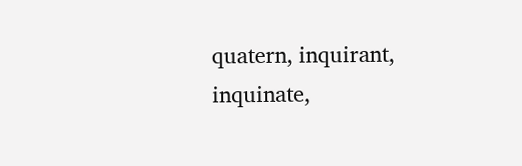quatern, inquirant, inquinate,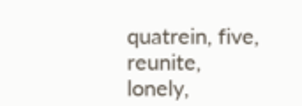quatrein, five, reunite, lonely,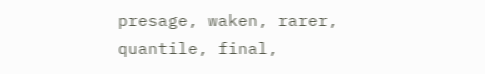presage, waken, rarer, quantile, final,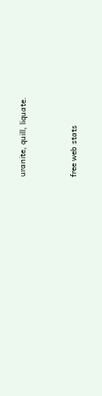uranite, quill, liquate.


free web stats